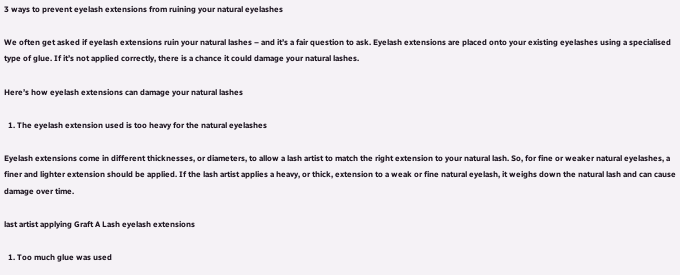3 ways to prevent eyelash extensions from ruining your natural eyelashes

We often get asked if eyelash extensions ruin your natural lashes – and it’s a fair question to ask. Eyelash extensions are placed onto your existing eyelashes using a specialised type of glue. If it’s not applied correctly, there is a chance it could damage your natural lashes.

Here’s how eyelash extensions can damage your natural lashes

  1. The eyelash extension used is too heavy for the natural eyelashes

Eyelash extensions come in different thicknesses, or diameters, to allow a lash artist to match the right extension to your natural lash. So, for fine or weaker natural eyelashes, a finer and lighter extension should be applied. If the lash artist applies a heavy, or thick, extension to a weak or fine natural eyelash, it weighs down the natural lash and can cause damage over time.

last artist applying Graft A Lash eyelash extensions

  1. Too much glue was used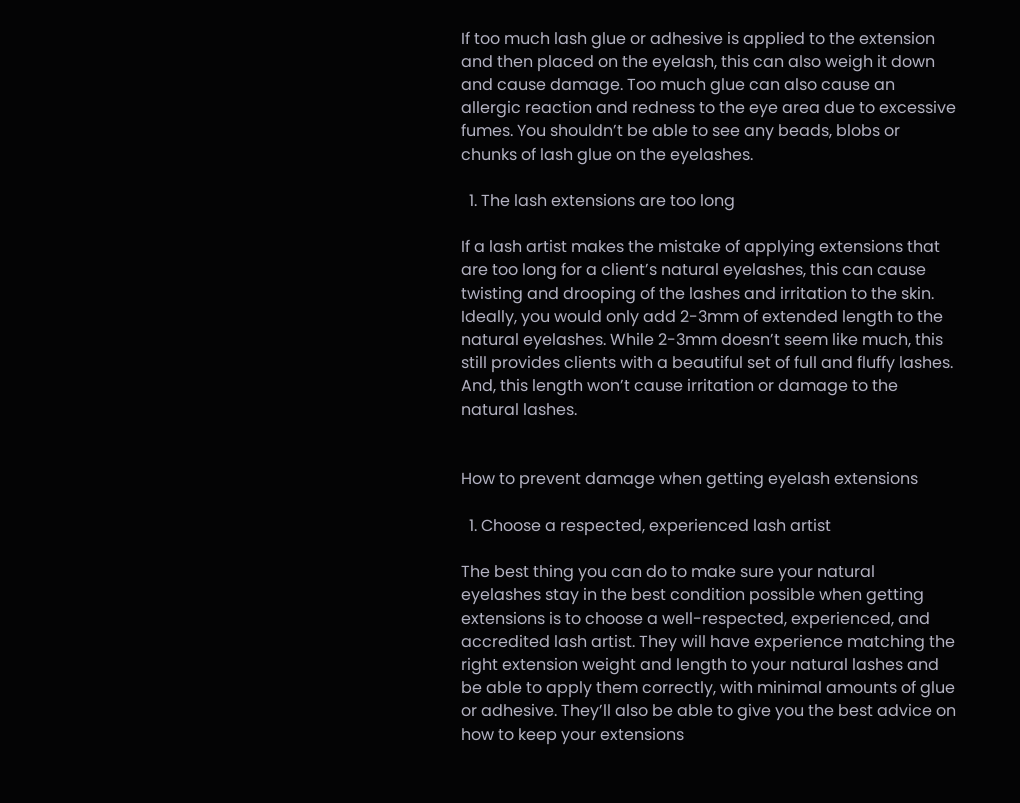If too much lash glue or adhesive is applied to the extension and then placed on the eyelash, this can also weigh it down and cause damage. Too much glue can also cause an allergic reaction and redness to the eye area due to excessive fumes. You shouldn’t be able to see any beads, blobs or chunks of lash glue on the eyelashes.

  1. The lash extensions are too long

If a lash artist makes the mistake of applying extensions that are too long for a client’s natural eyelashes, this can cause twisting and drooping of the lashes and irritation to the skin. Ideally, you would only add 2-3mm of extended length to the natural eyelashes. While 2-3mm doesn’t seem like much, this still provides clients with a beautiful set of full and fluffy lashes. And, this length won’t cause irritation or damage to the natural lashes.


How to prevent damage when getting eyelash extensions

  1. Choose a respected, experienced lash artist

The best thing you can do to make sure your natural eyelashes stay in the best condition possible when getting extensions is to choose a well-respected, experienced, and accredited lash artist. They will have experience matching the right extension weight and length to your natural lashes and be able to apply them correctly, with minimal amounts of glue or adhesive. They’ll also be able to give you the best advice on how to keep your extensions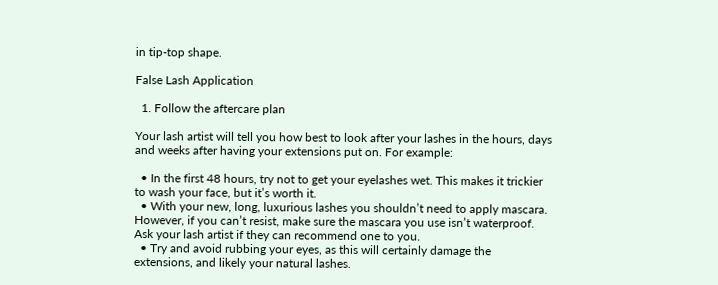in tip-top shape.

False Lash Application

  1. Follow the aftercare plan

Your lash artist will tell you how best to look after your lashes in the hours, days and weeks after having your extensions put on. For example:

  • In the first 48 hours, try not to get your eyelashes wet. This makes it trickier to wash your face, but it’s worth it.
  • With your new, long, luxurious lashes you shouldn’t need to apply mascara. However, if you can’t resist, make sure the mascara you use isn’t waterproof. Ask your lash artist if they can recommend one to you.
  • Try and avoid rubbing your eyes, as this will certainly damage the extensions, and likely your natural lashes.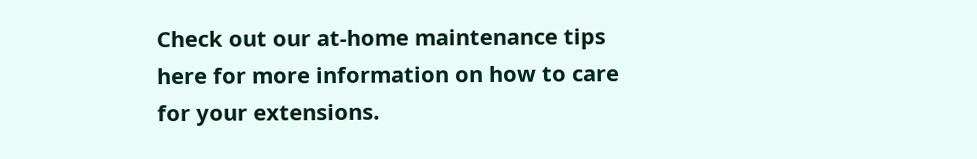Check out our at-home maintenance tips here for more information on how to care for your extensions.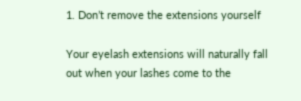1. Don’t remove the extensions yourself

Your eyelash extensions will naturally fall out when your lashes come to the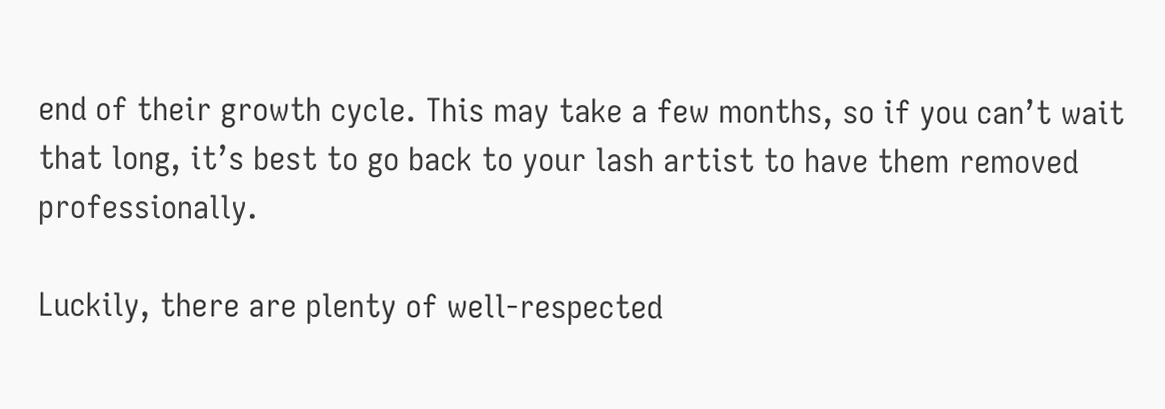end of their growth cycle. This may take a few months, so if you can’t wait that long, it’s best to go back to your lash artist to have them removed professionally.

Luckily, there are plenty of well-respected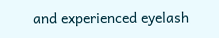and experienced eyelash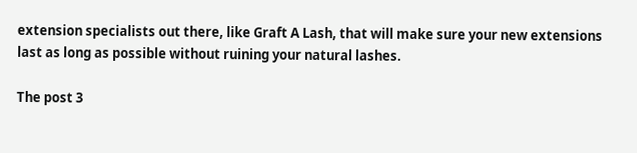extension specialists out there, like Graft A Lash, that will make sure your new extensions last as long as possible without ruining your natural lashes.

The post 3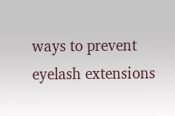ways to prevent eyelash extensions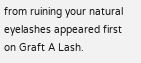from ruining your natural eyelashes appeared first on Graft A Lash.